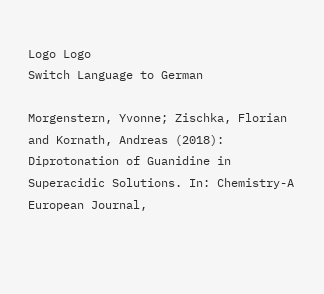Logo Logo
Switch Language to German

Morgenstern, Yvonne; Zischka, Florian and Kornath, Andreas (2018): Diprotonation of Guanidine in Superacidic Solutions. In: Chemistry-A European Journal,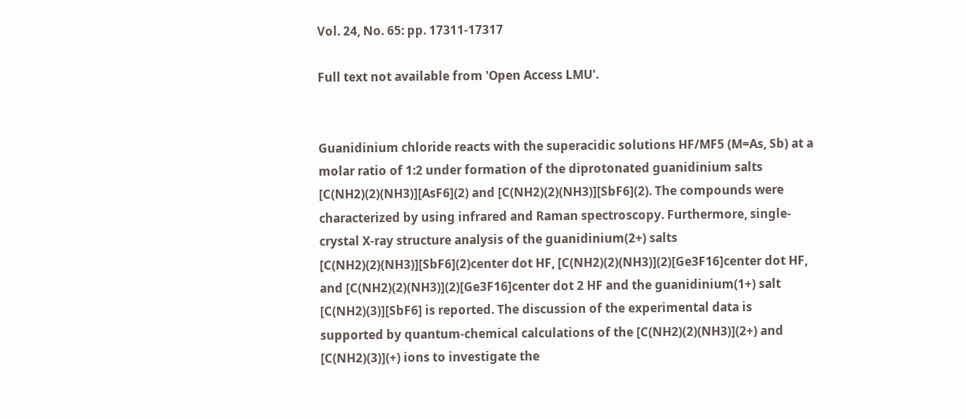Vol. 24, No. 65: pp. 17311-17317

Full text not available from 'Open Access LMU'.


Guanidinium chloride reacts with the superacidic solutions HF/MF5 (M=As, Sb) at a molar ratio of 1:2 under formation of the diprotonated guanidinium salts [C(NH2)(2)(NH3)][AsF6](2) and [C(NH2)(2)(NH3)][SbF6](2). The compounds were characterized by using infrared and Raman spectroscopy. Furthermore, single-crystal X-ray structure analysis of the guanidinium(2+) salts [C(NH2)(2)(NH3)][SbF6](2)center dot HF, [C(NH2)(2)(NH3)](2)[Ge3F16]center dot HF, and [C(NH2)(2)(NH3)](2)[Ge3F16]center dot 2 HF and the guanidinium(1+) salt [C(NH2)(3)][SbF6] is reported. The discussion of the experimental data is supported by quantum-chemical calculations of the [C(NH2)(2)(NH3)](2+) and [C(NH2)(3)](+) ions to investigate the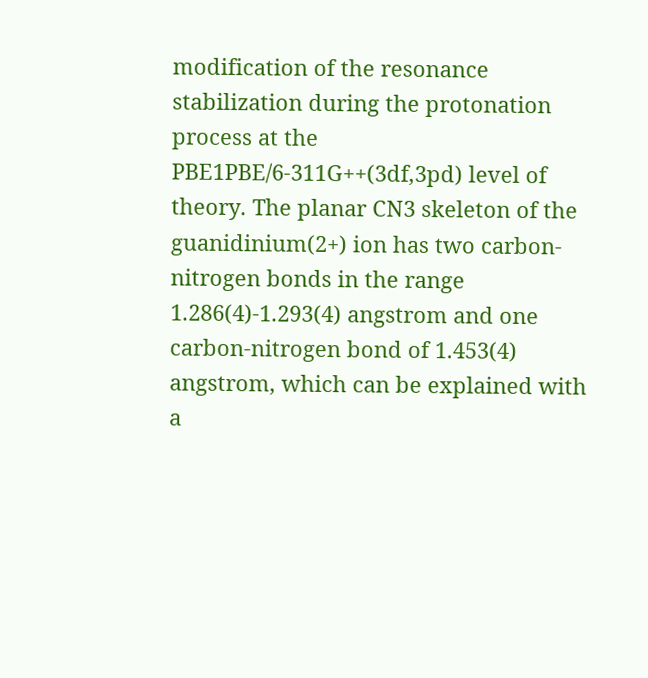modification of the resonance stabilization during the protonation process at the PBE1PBE/6-311G++(3df,3pd) level of theory. The planar CN3 skeleton of the guanidinium(2+) ion has two carbon-nitrogen bonds in the range 1.286(4)-1.293(4) angstrom and one carbon-nitrogen bond of 1.453(4) angstrom, which can be explained with a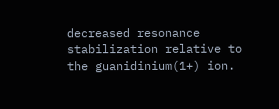decreased resonance stabilization relative to the guanidinium(1+) ion.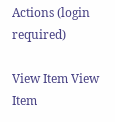Actions (login required)

View Item View Item